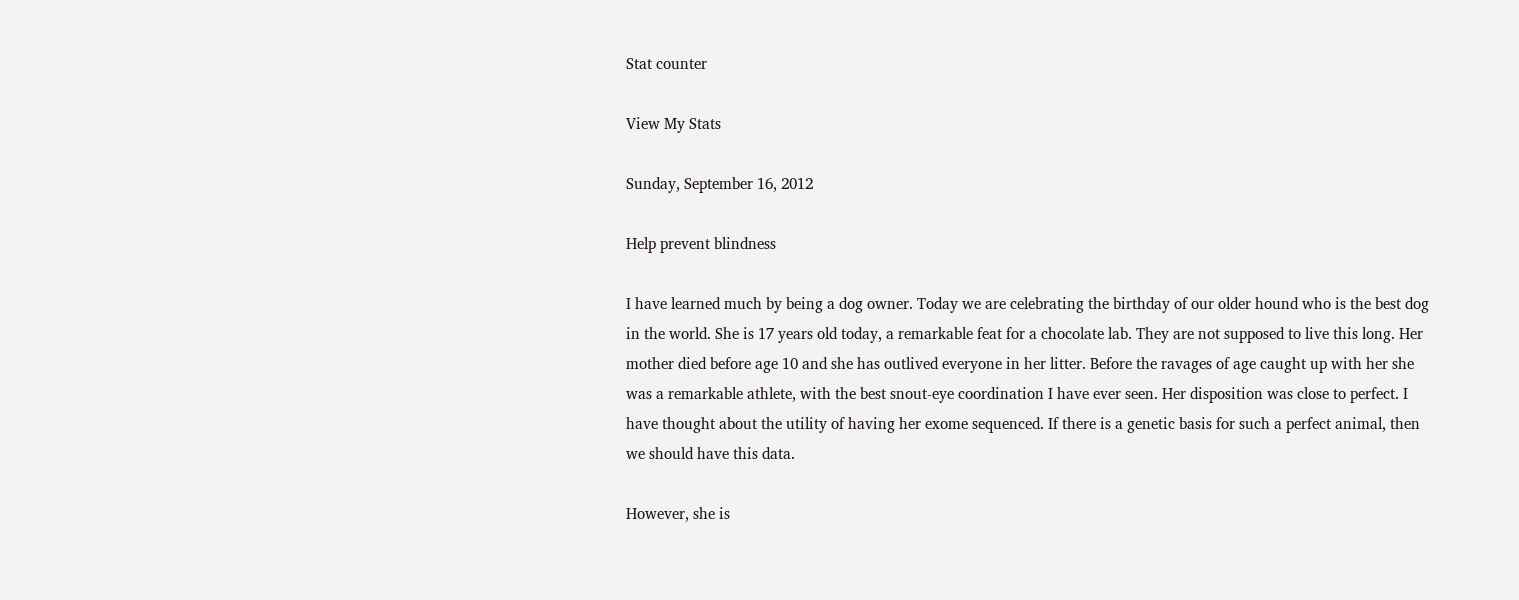Stat counter

View My Stats

Sunday, September 16, 2012

Help prevent blindness

I have learned much by being a dog owner. Today we are celebrating the birthday of our older hound who is the best dog in the world. She is 17 years old today, a remarkable feat for a chocolate lab. They are not supposed to live this long. Her mother died before age 10 and she has outlived everyone in her litter. Before the ravages of age caught up with her she was a remarkable athlete, with the best snout-eye coordination I have ever seen. Her disposition was close to perfect. I have thought about the utility of having her exome sequenced. If there is a genetic basis for such a perfect animal, then we should have this data.

However, she is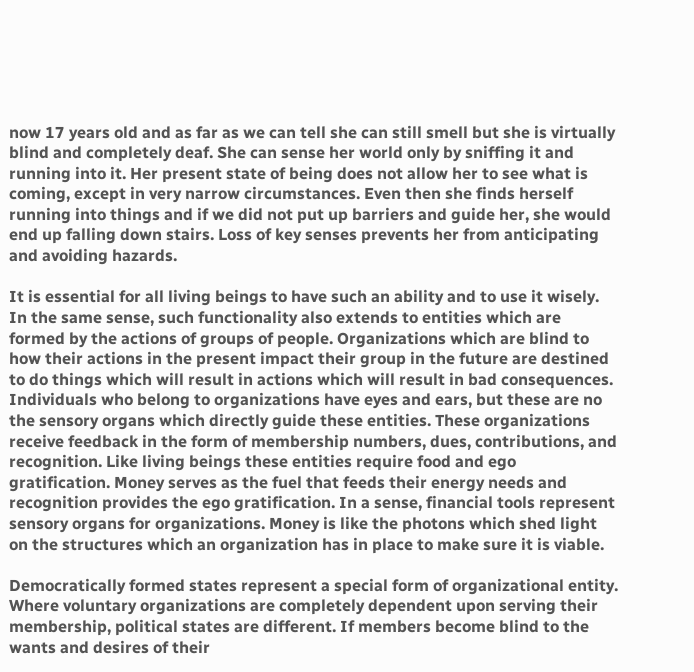now 17 years old and as far as we can tell she can still smell but she is virtually blind and completely deaf. She can sense her world only by sniffing it and running into it. Her present state of being does not allow her to see what is coming, except in very narrow circumstances. Even then she finds herself running into things and if we did not put up barriers and guide her, she would end up falling down stairs. Loss of key senses prevents her from anticipating and avoiding hazards.

It is essential for all living beings to have such an ability and to use it wisely. In the same sense, such functionality also extends to entities which are formed by the actions of groups of people. Organizations which are blind to how their actions in the present impact their group in the future are destined to do things which will result in actions which will result in bad consequences. Individuals who belong to organizations have eyes and ears, but these are no the sensory organs which directly guide these entities. These organizations receive feedback in the form of membership numbers, dues, contributions, and recognition. Like living beings these entities require food and ego gratification. Money serves as the fuel that feeds their energy needs and  recognition provides the ego gratification. In a sense, financial tools represent sensory organs for organizations. Money is like the photons which shed light on the structures which an organization has in place to make sure it is viable.

Democratically formed states represent a special form of organizational entity. Where voluntary organizations are completely dependent upon serving their membership, political states are different. If members become blind to the wants and desires of their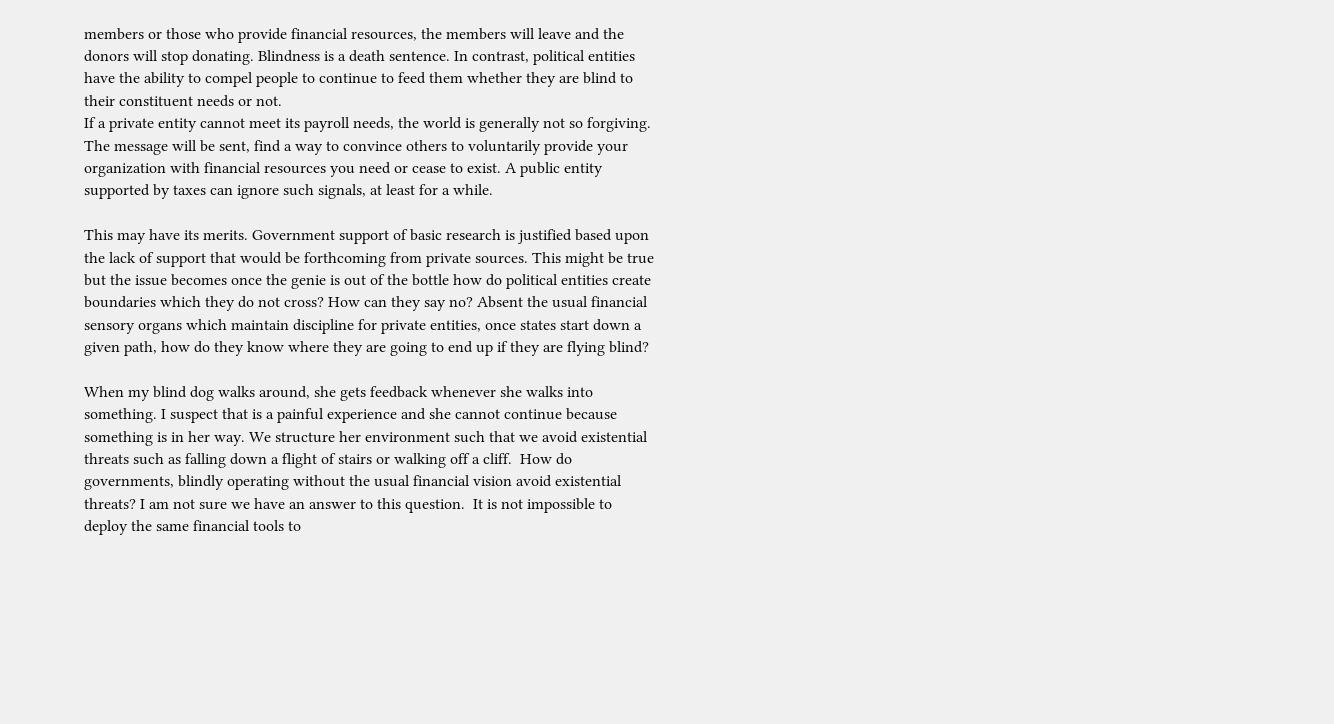members or those who provide financial resources, the members will leave and the donors will stop donating. Blindness is a death sentence. In contrast, political entities have the ability to compel people to continue to feed them whether they are blind to their constituent needs or not.
If a private entity cannot meet its payroll needs, the world is generally not so forgiving. The message will be sent, find a way to convince others to voluntarily provide your organization with financial resources you need or cease to exist. A public entity supported by taxes can ignore such signals, at least for a while.

This may have its merits. Government support of basic research is justified based upon the lack of support that would be forthcoming from private sources. This might be true but the issue becomes once the genie is out of the bottle how do political entities create boundaries which they do not cross? How can they say no? Absent the usual financial sensory organs which maintain discipline for private entities, once states start down a given path, how do they know where they are going to end up if they are flying blind?

When my blind dog walks around, she gets feedback whenever she walks into something. I suspect that is a painful experience and she cannot continue because something is in her way. We structure her environment such that we avoid existential threats such as falling down a flight of stairs or walking off a cliff.  How do governments, blindly operating without the usual financial vision avoid existential threats? I am not sure we have an answer to this question.  It is not impossible to deploy the same financial tools to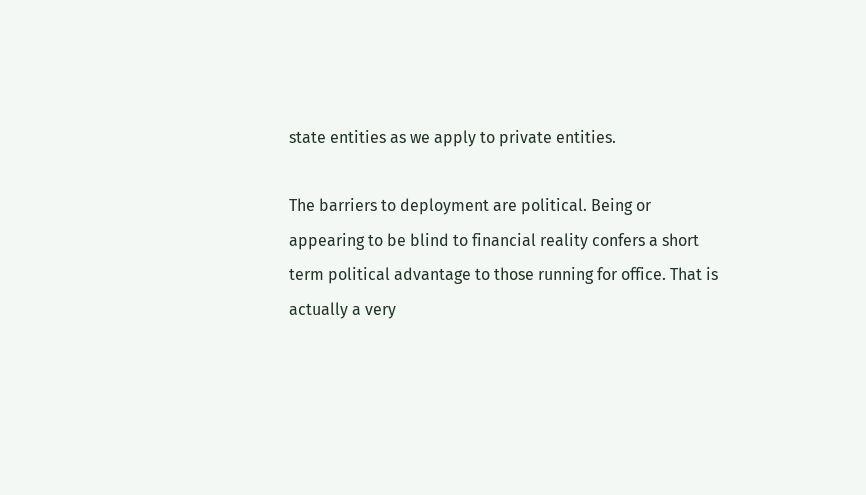state entities as we apply to private entities.

The barriers to deployment are political. Being or appearing to be blind to financial reality confers a short term political advantage to those running for office. That is actually a very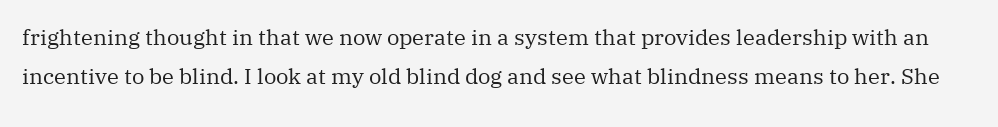frightening thought in that we now operate in a system that provides leadership with an incentive to be blind. I look at my old blind dog and see what blindness means to her. She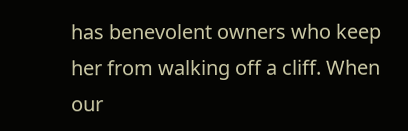has benevolent owners who keep her from walking off a cliff. When our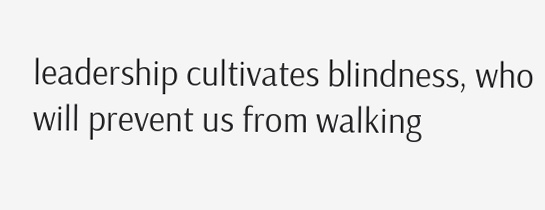leadership cultivates blindness, who will prevent us from walking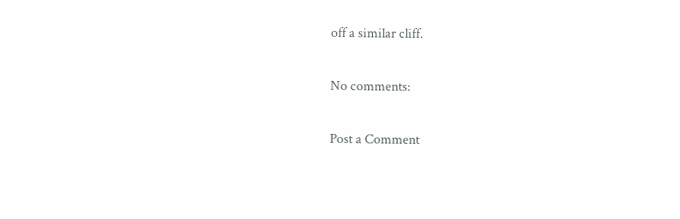off a similar cliff.

No comments:

Post a Comment